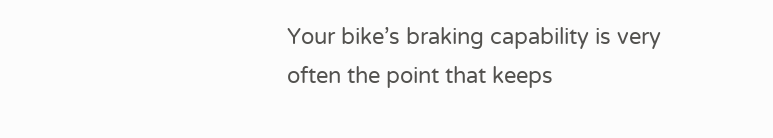Your bike’s braking capability is very often the point that keeps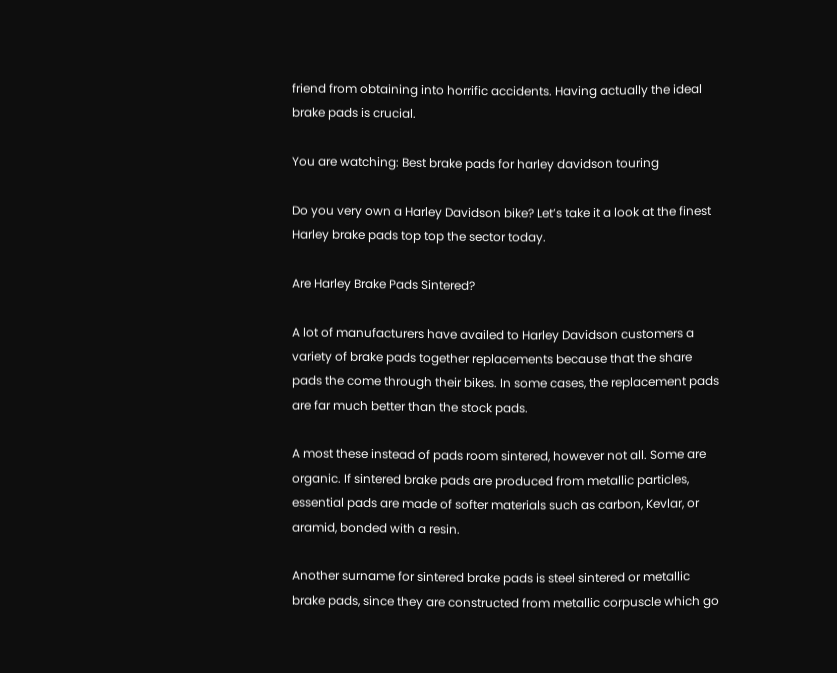friend from obtaining into horrific accidents. Having actually the ideal brake pads is crucial.

You are watching: Best brake pads for harley davidson touring

Do you very own a Harley Davidson bike? Let’s take it a look at the finest Harley brake pads top top the sector today.

Are Harley Brake Pads Sintered?

A lot of manufacturers have availed to Harley Davidson customers a variety of brake pads together replacements because that the share pads the come through their bikes. In some cases, the replacement pads are far much better than the stock pads.

A most these instead of pads room sintered, however not all. Some are organic. If sintered brake pads are produced from metallic particles, essential pads are made of softer materials such as carbon, Kevlar, or aramid, bonded with a resin.

Another surname for sintered brake pads is steel sintered or metallic brake pads, since they are constructed from metallic corpuscle which go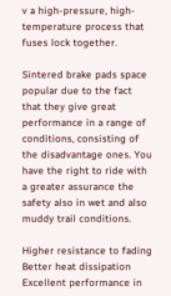v a high-pressure, high-temperature process that fuses lock together.

Sintered brake pads space popular due to the fact that they give great performance in a range of conditions, consisting of the disadvantage ones. You have the right to ride with a greater assurance the safety also in wet and also muddy trail conditions.

Higher resistance to fading
Better heat dissipation
Excellent performance in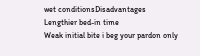wet conditionsDisadvantages
Lengthier bed-in time
Weak initial bite i beg your pardon only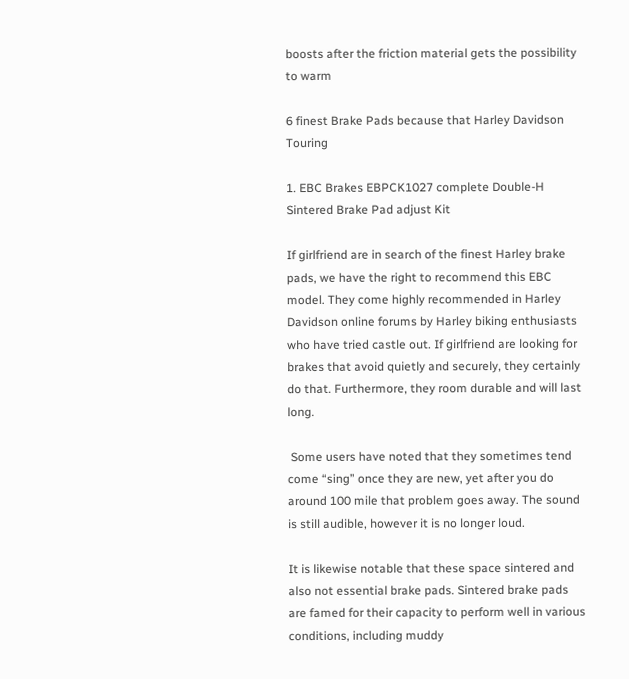boosts after the friction material gets the possibility to warm

6 finest Brake Pads because that Harley Davidson Touring

1. EBC Brakes EBPCK1027 complete Double-H Sintered Brake Pad adjust Kit

If girlfriend are in search of the finest Harley brake pads, we have the right to recommend this EBC model. They come highly recommended in Harley Davidson online forums by Harley biking enthusiasts who have tried castle out. If girlfriend are looking for brakes that avoid quietly and securely, they certainly do that. Furthermore, they room durable and will last long.

 Some users have noted that they sometimes tend come “sing” once they are new, yet after you do around 100 mile that problem goes away. The sound is still audible, however it is no longer loud.

It is likewise notable that these space sintered and also not essential brake pads. Sintered brake pads are famed for their capacity to perform well in various conditions, including muddy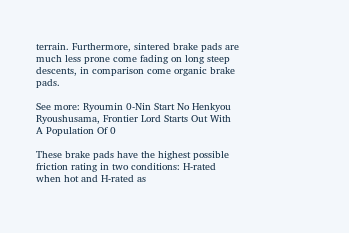terrain. Furthermore, sintered brake pads are much less prone come fading on long steep descents, in comparison come organic brake pads.

See more: Ryoumin 0-Nin Start No Henkyou Ryoushusama, Frontier Lord Starts Out With A Population Of 0

These brake pads have the highest possible friction rating in two conditions: H-rated when hot and H-rated as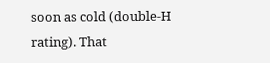soon as cold (double-H rating). That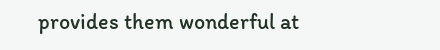provides them wonderful at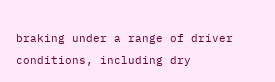braking under a range of driver conditions, including dry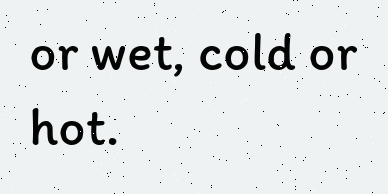or wet, cold or hot.